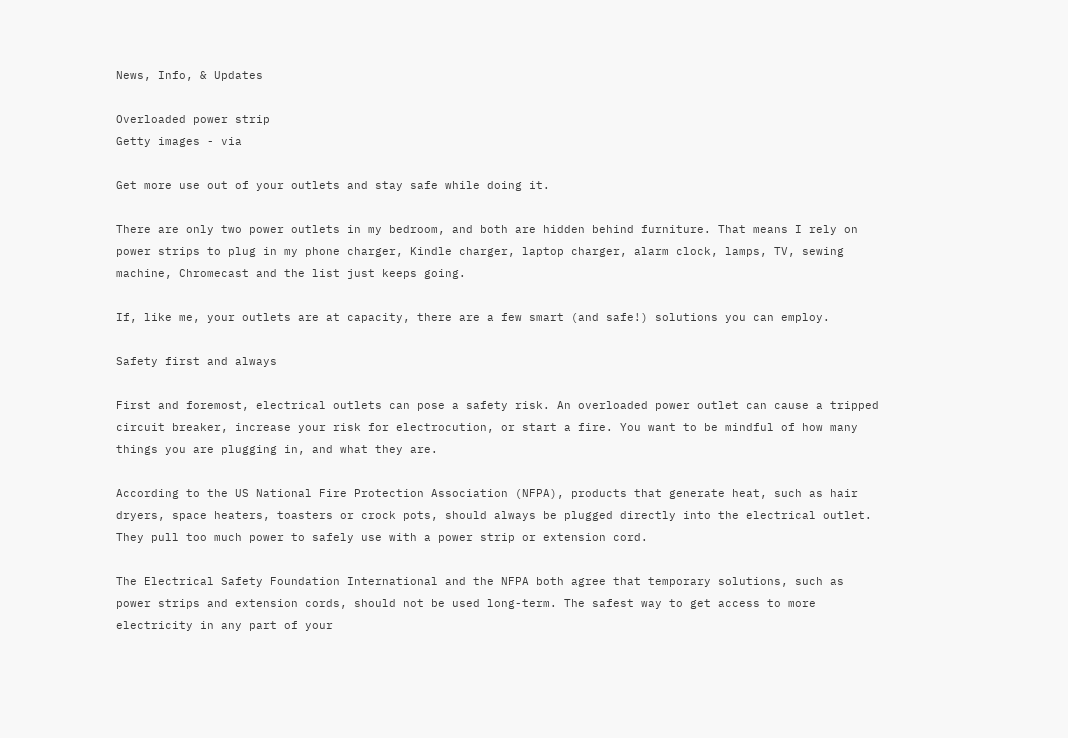News, Info, & Updates

Overloaded power strip
Getty images - via

Get more use out of your outlets and stay safe while doing it.

There are only two power outlets in my bedroom, and both are hidden behind furniture. That means I rely on power strips to plug in my phone charger, Kindle charger, laptop charger, alarm clock, lamps, TV, sewing machine, Chromecast and the list just keeps going.

If, like me, your outlets are at capacity, there are a few smart (and safe!) solutions you can employ.

Safety first and always

First and foremost, electrical outlets can pose a safety risk. An overloaded power outlet can cause a tripped circuit breaker, increase your risk for electrocution, or start a fire. You want to be mindful of how many things you are plugging in, and what they are.

According to the US National Fire Protection Association (NFPA), products that generate heat, such as hair dryers, space heaters, toasters or crock pots, should always be plugged directly into the electrical outlet. They pull too much power to safely use with a power strip or extension cord.

The Electrical Safety Foundation International and the NFPA both agree that temporary solutions, such as power strips and extension cords, should not be used long-term. The safest way to get access to more electricity in any part of your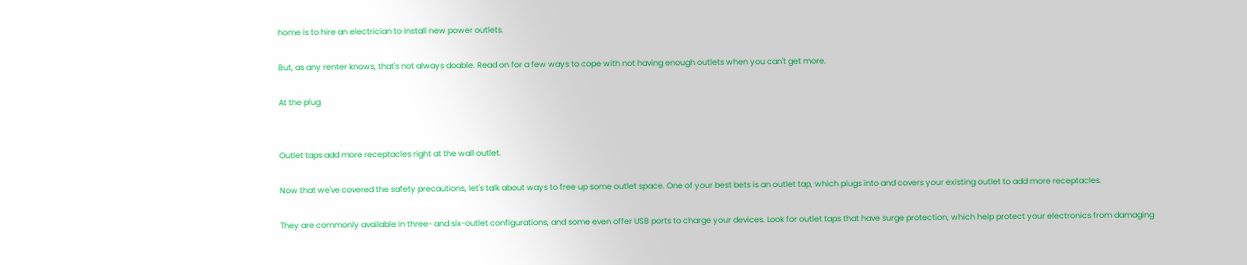home is to hire an electrician to install new power outlets.

But, as any renter knows, that's not always doable. Read on for a few ways to cope with not having enough outlets when you can't get more.

At the plug


Outlet taps add more receptacles right at the wall outlet.

Now that we've covered the safety precautions, let's talk about ways to free up some outlet space. One of your best bets is an outlet tap, which plugs into and covers your existing outlet to add more receptacles.

They are commonly available in three- and six-outlet configurations, and some even offer USB ports to charge your devices. Look for outlet taps that have surge protection, which help protect your electronics from damaging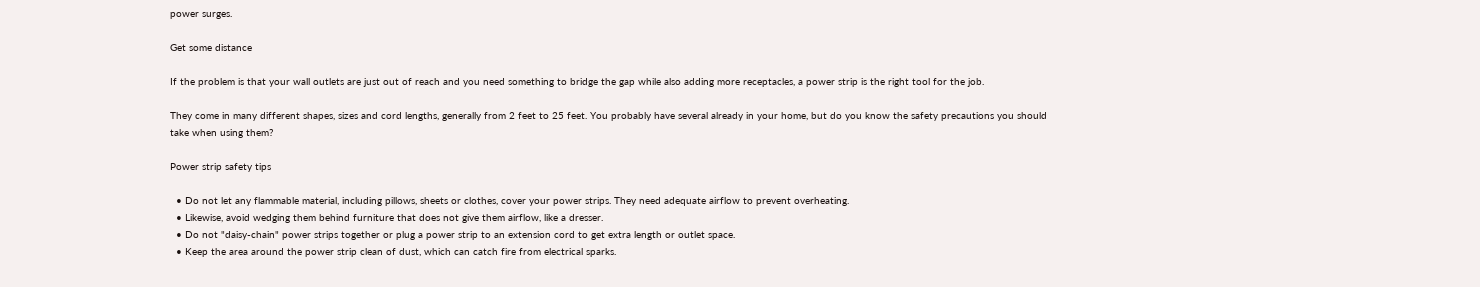power surges.

Get some distance

If the problem is that your wall outlets are just out of reach and you need something to bridge the gap while also adding more receptacles, a power strip is the right tool for the job.

They come in many different shapes, sizes and cord lengths, generally from 2 feet to 25 feet. You probably have several already in your home, but do you know the safety precautions you should take when using them?

Power strip safety tips

  • Do not let any flammable material, including pillows, sheets or clothes, cover your power strips. They need adequate airflow to prevent overheating.
  • Likewise, avoid wedging them behind furniture that does not give them airflow, like a dresser.
  • Do not "daisy-chain" power strips together or plug a power strip to an extension cord to get extra length or outlet space.
  • Keep the area around the power strip clean of dust, which can catch fire from electrical sparks.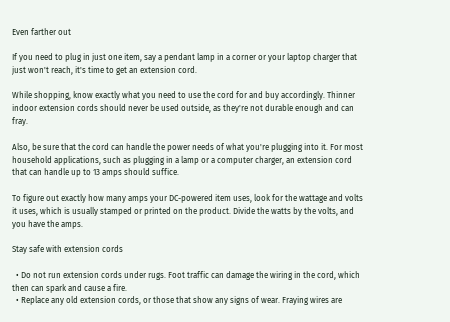Even farther out

If you need to plug in just one item, say a pendant lamp in a corner or your laptop charger that just won't reach, it's time to get an extension cord.

While shopping, know exactly what you need to use the cord for and buy accordingly. Thinner indoor extension cords should never be used outside, as they're not durable enough and can fray.

Also, be sure that the cord can handle the power needs of what you're plugging into it. For most household applications, such as plugging in a lamp or a computer charger, an extension cord that can handle up to 13 amps should suffice.

To figure out exactly how many amps your DC-powered item uses, look for the wattage and volts it uses, which is usually stamped or printed on the product. Divide the watts by the volts, and you have the amps.

Stay safe with extension cords

  • Do not run extension cords under rugs. Foot traffic can damage the wiring in the cord, which then can spark and cause a fire.
  • Replace any old extension cords, or those that show any signs of wear. Fraying wires are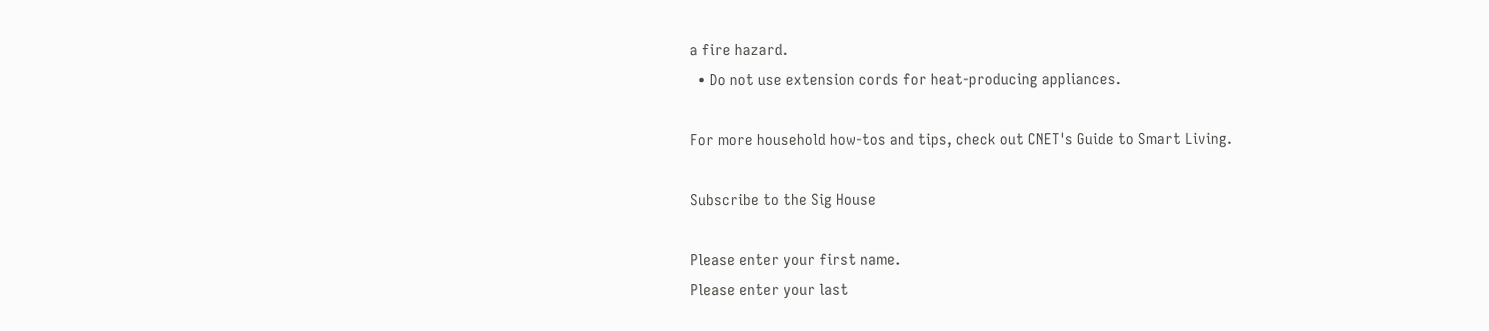a fire hazard.
  • Do not use extension cords for heat-producing appliances.

For more household how-tos and tips, check out CNET's Guide to Smart Living.

Subscribe to the Sig House

Please enter your first name.
Please enter your last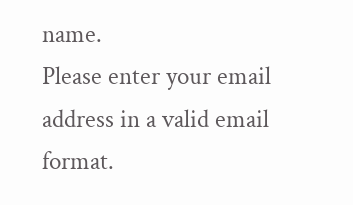name.
Please enter your email address in a valid email format.